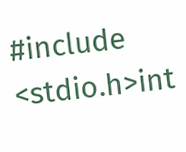#include <stdio.h>int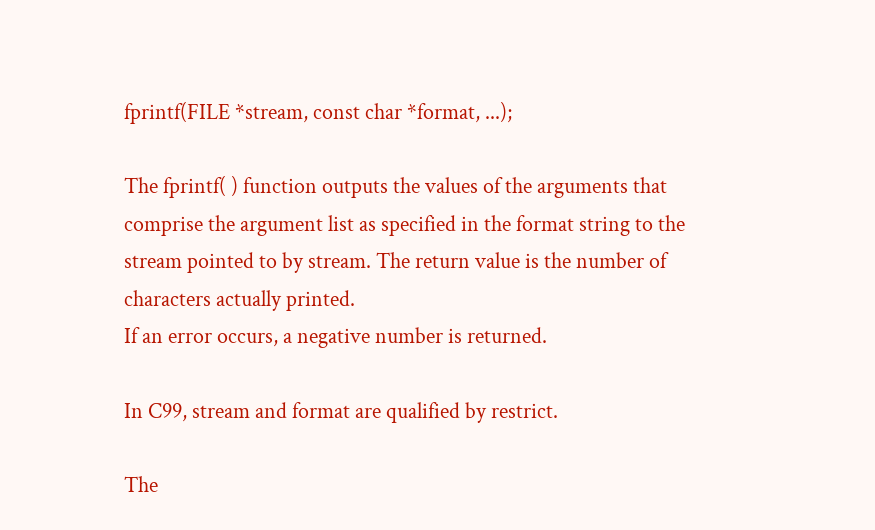fprintf(FILE *stream, const char *format, ...);

The fprintf( ) function outputs the values of the arguments that comprise the argument list as specified in the format string to the stream pointed to by stream. The return value is the number of characters actually printed.
If an error occurs, a negative number is returned.

In C99, stream and format are qualified by restrict.

The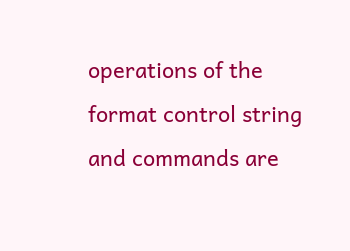operations of the format control string and commands are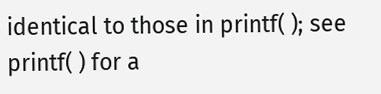identical to those in printf( ); see printf( ) for a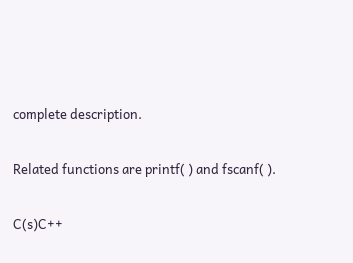complete description.

Related functions are printf( ) and fscanf( ).

C(s)C++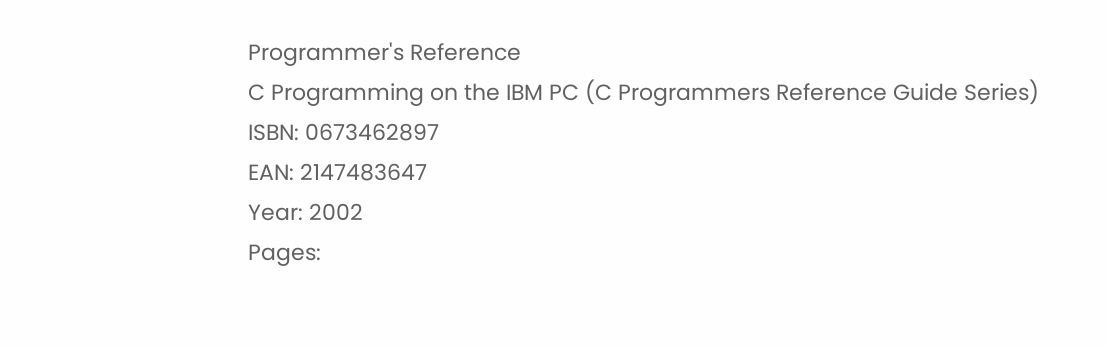Programmer's Reference
C Programming on the IBM PC (C Programmers Reference Guide Series)
ISBN: 0673462897
EAN: 2147483647
Year: 2002
Pages: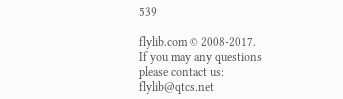539

flylib.com © 2008-2017.
If you may any questions please contact us: flylib@qtcs.net